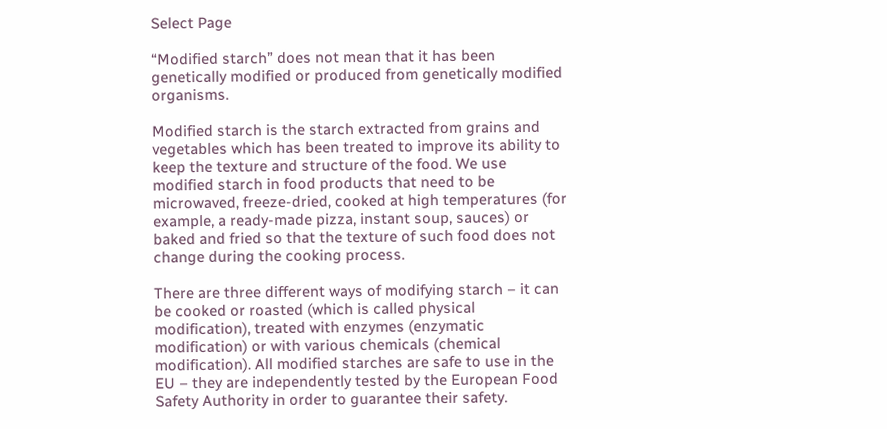Select Page

“Modified starch” does not mean that it has been genetically modified or produced from genetically modified organisms.

Modified starch is the starch extracted from grains and vegetables which has been treated to improve its ability to keep the texture and structure of the food. We use modified starch in food products that need to be microwaved, freeze-dried, cooked at high temperatures (for example, a ready-made pizza, instant soup, sauces) or baked and fried so that the texture of such food does not change during the cooking process.

There are three different ways of modifying starch – it can be cooked or roasted (which is called physical modification), treated with enzymes (enzymatic modification) or with various chemicals (chemical modification). All modified starches are safe to use in the EU – they are independently tested by the European Food Safety Authority in order to guarantee their safety.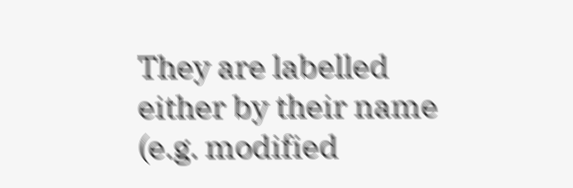They are labelled either by their name (e.g. modified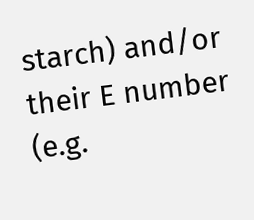starch) and/or their E number (e.g.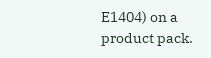E1404) on a product pack.